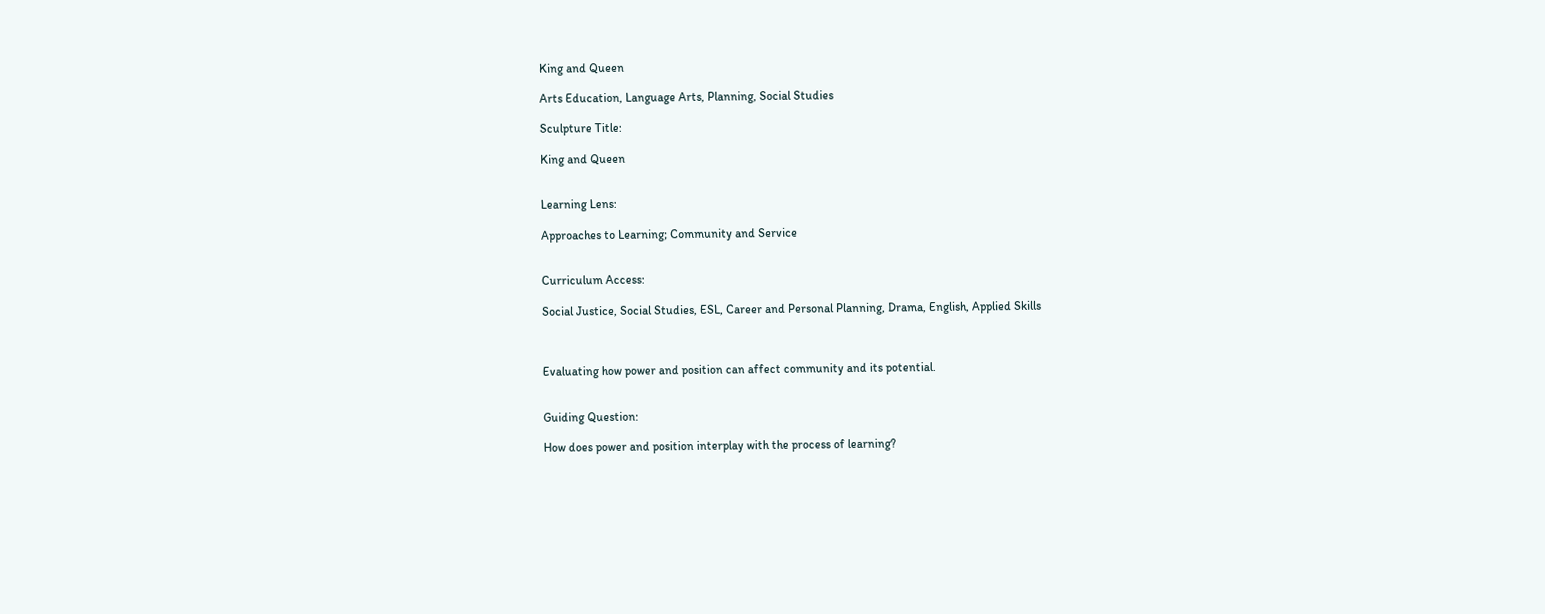King and Queen

Arts Education, Language Arts, Planning, Social Studies

Sculpture Title:

King and Queen


Learning Lens:

Approaches to Learning; Community and Service


Curriculum Access:

Social Justice, Social Studies, ESL, Career and Personal Planning, Drama, English, Applied Skills



Evaluating how power and position can affect community and its potential.


Guiding Question:

How does power and position interplay with the process of learning?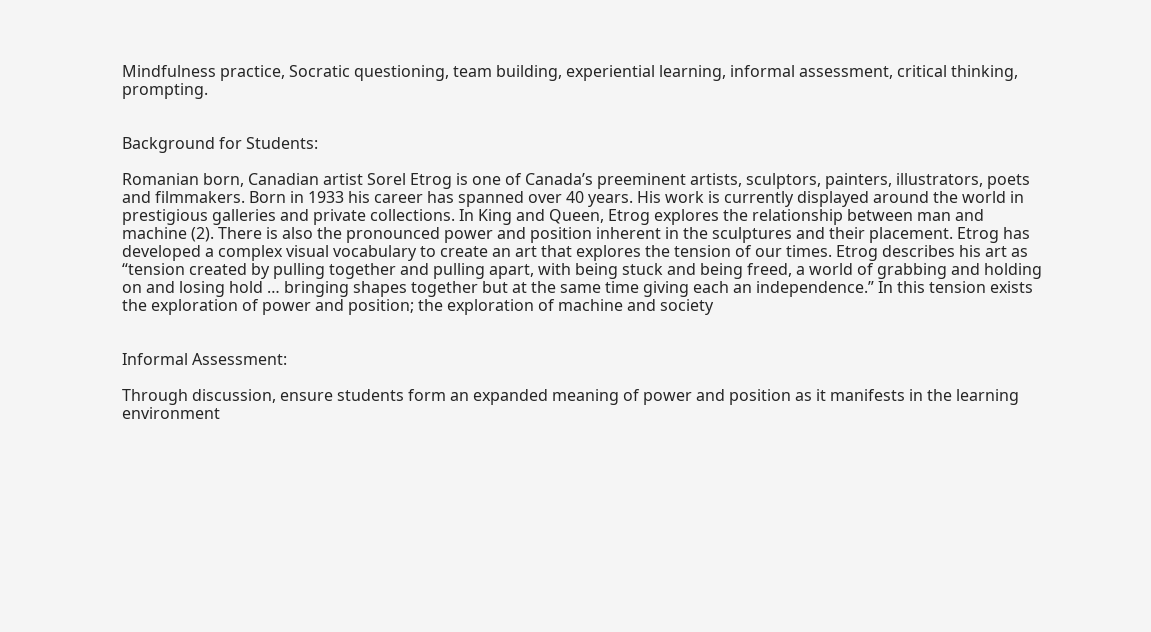Mindfulness practice, Socratic questioning, team building, experiential learning, informal assessment, critical thinking, prompting.


Background for Students:

Romanian born, Canadian artist Sorel Etrog is one of Canada’s preeminent artists, sculptors, painters, illustrators, poets and filmmakers. Born in 1933 his career has spanned over 40 years. His work is currently displayed around the world in prestigious galleries and private collections. In King and Queen, Etrog explores the relationship between man and machine (2). There is also the pronounced power and position inherent in the sculptures and their placement. Etrog has developed a complex visual vocabulary to create an art that explores the tension of our times. Etrog describes his art as “tension created by pulling together and pulling apart, with being stuck and being freed, a world of grabbing and holding on and losing hold … bringing shapes together but at the same time giving each an independence.” In this tension exists the exploration of power and position; the exploration of machine and society


Informal Assessment:

Through discussion, ensure students form an expanded meaning of power and position as it manifests in the learning environment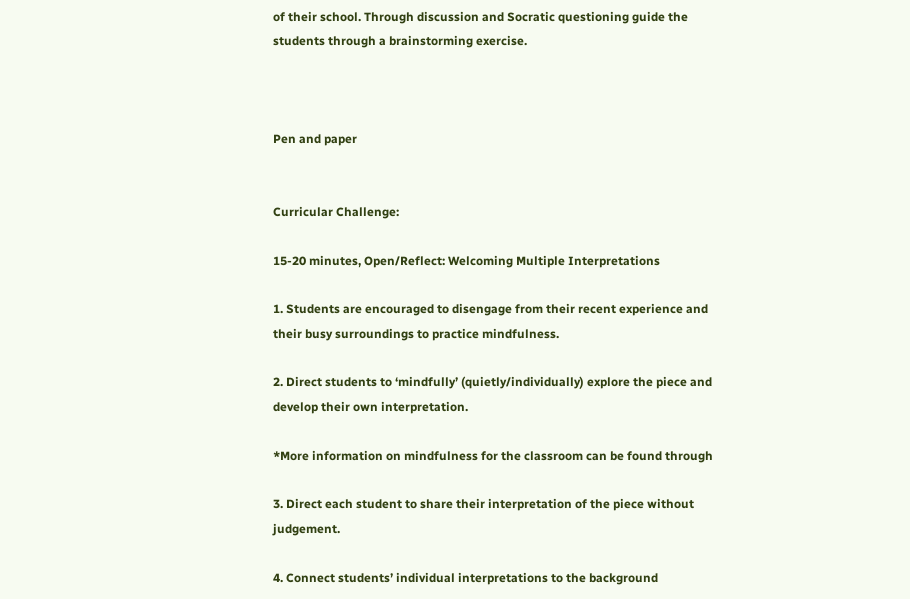of their school. Through discussion and Socratic questioning guide the students through a brainstorming exercise.



Pen and paper


Curricular Challenge:

15-20 minutes, Open/Reflect: Welcoming Multiple Interpretations

1. Students are encouraged to disengage from their recent experience and their busy surroundings to practice mindfulness.

2. Direct students to ‘mindfully’ (quietly/individually) explore the piece and develop their own interpretation.

*More information on mindfulness for the classroom can be found through

3. Direct each student to share their interpretation of the piece without judgement.

4. Connect students’ individual interpretations to the background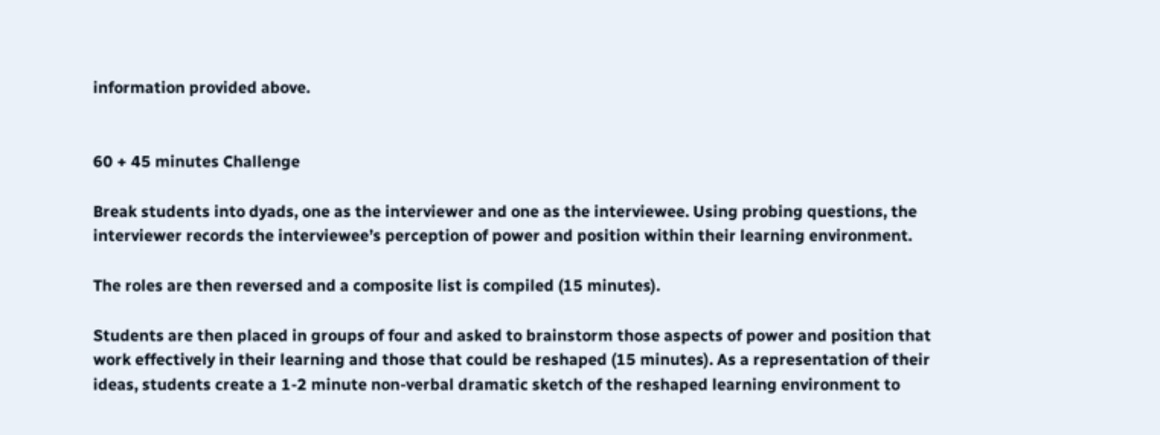information provided above.


60 + 45 minutes Challenge

Break students into dyads, one as the interviewer and one as the interviewee. Using probing questions, the interviewer records the interviewee’s perception of power and position within their learning environment.

The roles are then reversed and a composite list is compiled (15 minutes).

Students are then placed in groups of four and asked to brainstorm those aspects of power and position that work effectively in their learning and those that could be reshaped (15 minutes). As a representation of their ideas, students create a 1-2 minute non-verbal dramatic sketch of the reshaped learning environment to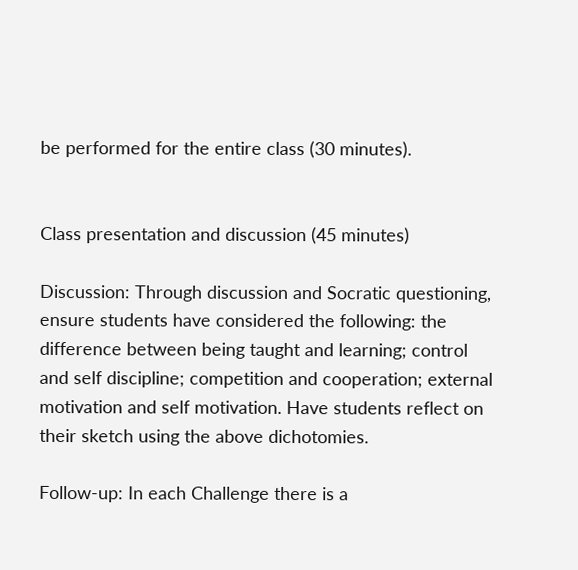be performed for the entire class (30 minutes).


Class presentation and discussion (45 minutes)

Discussion: Through discussion and Socratic questioning, ensure students have considered the following: the difference between being taught and learning; control and self discipline; competition and cooperation; external motivation and self motivation. Have students reflect on their sketch using the above dichotomies.

Follow-up: In each Challenge there is a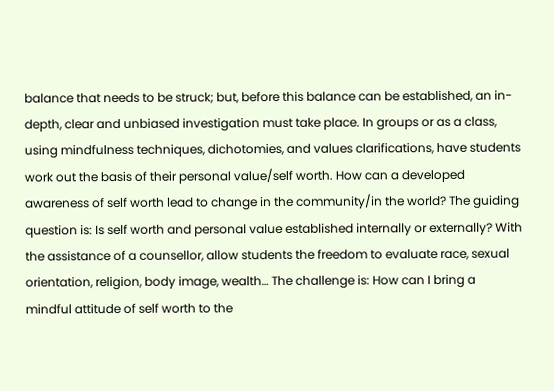balance that needs to be struck; but, before this balance can be established, an in-depth, clear and unbiased investigation must take place. In groups or as a class, using mindfulness techniques, dichotomies, and values clarifications, have students work out the basis of their personal value/self worth. How can a developed awareness of self worth lead to change in the community/in the world? The guiding question is: Is self worth and personal value established internally or externally? With the assistance of a counsellor, allow students the freedom to evaluate race, sexual orientation, religion, body image, wealth… The challenge is: How can I bring a mindful attitude of self worth to the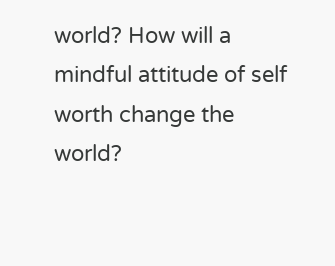world? How will a mindful attitude of self worth change the world?